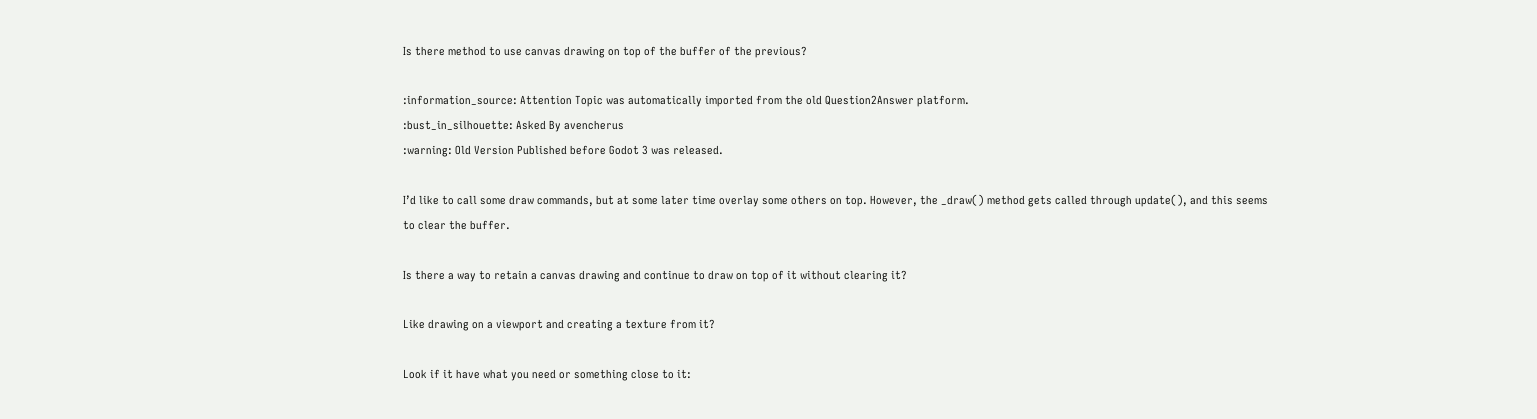Is there method to use canvas drawing on top of the buffer of the previous?

:information_source: Attention Topic was automatically imported from the old Question2Answer platform.
:bust_in_silhouette: Asked By avencherus
:warning: Old Version Published before Godot 3 was released.

I’d like to call some draw commands, but at some later time overlay some others on top. However, the _draw() method gets called through update(), and this seems to clear the buffer.

Is there a way to retain a canvas drawing and continue to draw on top of it without clearing it?

Like drawing on a viewport and creating a texture from it?

Look if it have what you need or something close to it: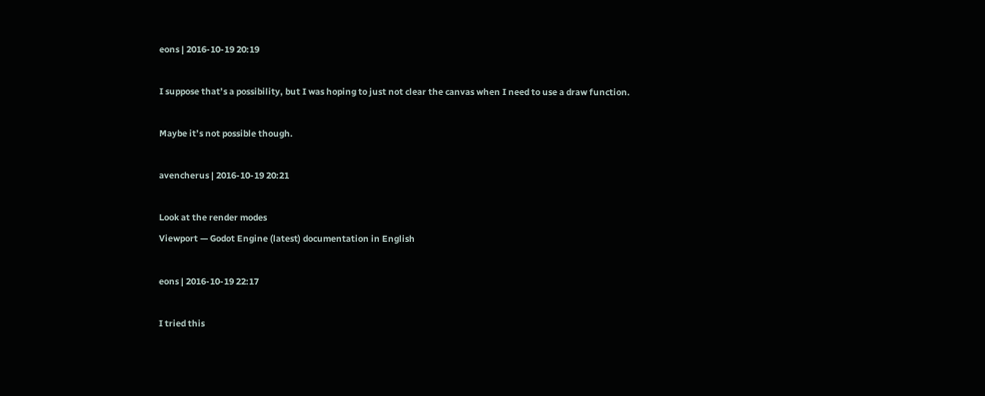eons | 2016-10-19 20:19

I suppose that’s a possibility, but I was hoping to just not clear the canvas when I need to use a draw function.

Maybe it’s not possible though.

avencherus | 2016-10-19 20:21

Look at the render modes
Viewport — Godot Engine (latest) documentation in English

eons | 2016-10-19 22:17

I tried this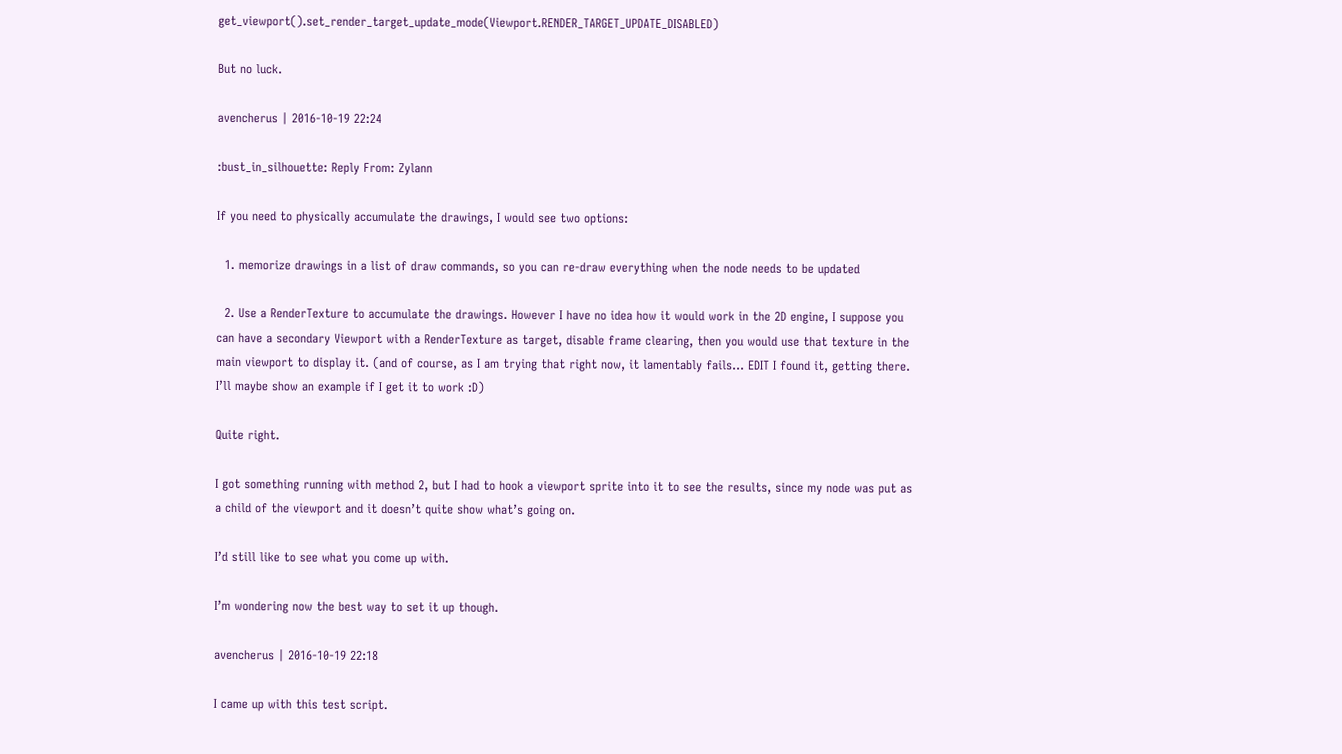get_viewport().set_render_target_update_mode(Viewport.RENDER_TARGET_UPDATE_DISABLED)

But no luck.

avencherus | 2016-10-19 22:24

:bust_in_silhouette: Reply From: Zylann

If you need to physically accumulate the drawings, I would see two options:

  1. memorize drawings in a list of draw commands, so you can re-draw everything when the node needs to be updated

  2. Use a RenderTexture to accumulate the drawings. However I have no idea how it would work in the 2D engine, I suppose you can have a secondary Viewport with a RenderTexture as target, disable frame clearing, then you would use that texture in the main viewport to display it. (and of course, as I am trying that right now, it lamentably fails… EDIT I found it, getting there. I’ll maybe show an example if I get it to work :D)

Quite right.

I got something running with method 2, but I had to hook a viewport sprite into it to see the results, since my node was put as a child of the viewport and it doesn’t quite show what’s going on.

I’d still like to see what you come up with.

I’m wondering now the best way to set it up though.

avencherus | 2016-10-19 22:18

I came up with this test script.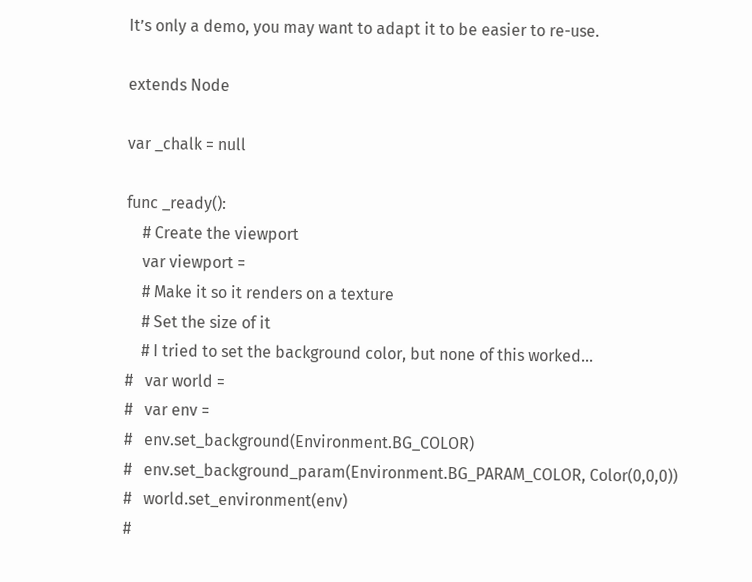It’s only a demo, you may want to adapt it to be easier to re-use.

extends Node

var _chalk = null

func _ready():
    # Create the viewport
    var viewport =
    # Make it so it renders on a texture
    # Set the size of it
    # I tried to set the background color, but none of this worked...
#   var world =
#   var env =
#   env.set_background(Environment.BG_COLOR)
#   env.set_background_param(Environment.BG_PARAM_COLOR, Color(0,0,0))
#   world.set_environment(env)
#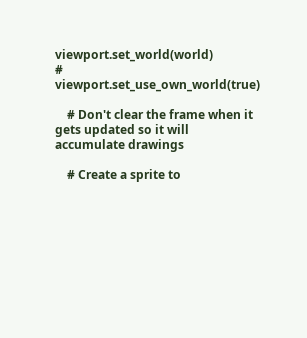viewport.set_world(world)
#   viewport.set_use_own_world(true)

    # Don't clear the frame when it gets updated so it will accumulate drawings

    # Create a sprite to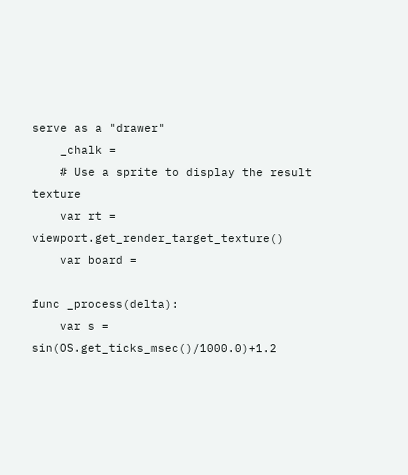serve as a "drawer"
    _chalk =
    # Use a sprite to display the result texture
    var rt = viewport.get_render_target_texture()
    var board =

func _process(delta):
    var s = sin(OS.get_ticks_msec()/1000.0)+1.2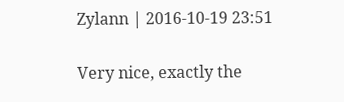Zylann | 2016-10-19 23:51

Very nice, exactly the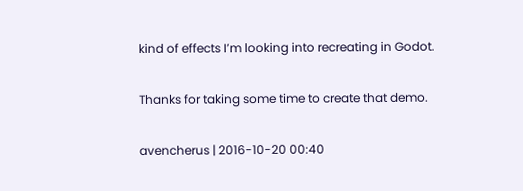kind of effects I’m looking into recreating in Godot.

Thanks for taking some time to create that demo.

avencherus | 2016-10-20 00:40